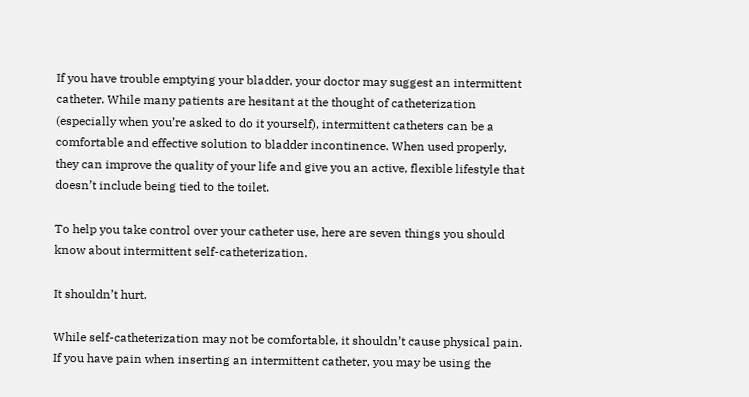If you have trouble emptying your bladder, your doctor may suggest an intermittent catheter. While many patients are hesitant at the thought of catheterization (especially when you’re asked to do it yourself), intermittent catheters can be a comfortable and effective solution to bladder incontinence. When used properly, they can improve the quality of your life and give you an active, flexible lifestyle that doesn’t include being tied to the toilet.

To help you take control over your catheter use, here are seven things you should know about intermittent self-catheterization.

It shouldn’t hurt.

While self-catheterization may not be comfortable, it shouldn’t cause physical pain. If you have pain when inserting an intermittent catheter, you may be using the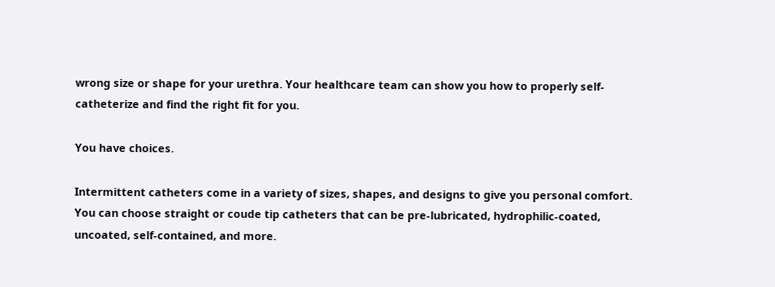wrong size or shape for your urethra. Your healthcare team can show you how to properly self-catheterize and find the right fit for you.

You have choices.

Intermittent catheters come in a variety of sizes, shapes, and designs to give you personal comfort. You can choose straight or coude tip catheters that can be pre-lubricated, hydrophilic-coated, uncoated, self-contained, and more.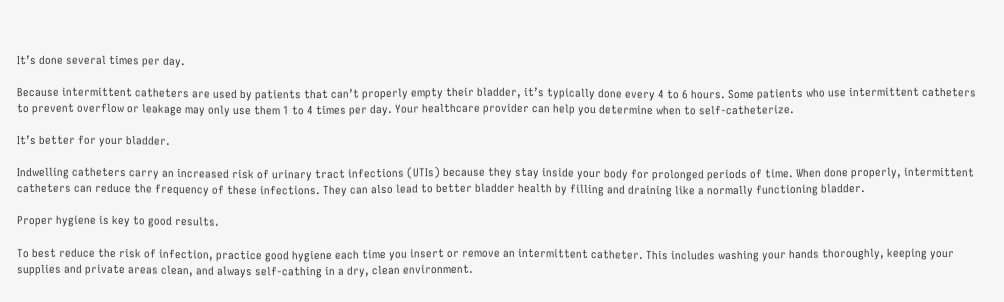It’s done several times per day.

Because intermittent catheters are used by patients that can’t properly empty their bladder, it’s typically done every 4 to 6 hours. Some patients who use intermittent catheters to prevent overflow or leakage may only use them 1 to 4 times per day. Your healthcare provider can help you determine when to self-catheterize.

It’s better for your bladder.

Indwelling catheters carry an increased risk of urinary tract infections (UTIs) because they stay inside your body for prolonged periods of time. When done properly, intermittent catheters can reduce the frequency of these infections. They can also lead to better bladder health by filling and draining like a normally functioning bladder.

Proper hygiene is key to good results.

To best reduce the risk of infection, practice good hygiene each time you insert or remove an intermittent catheter. This includes washing your hands thoroughly, keeping your supplies and private areas clean, and always self-cathing in a dry, clean environment.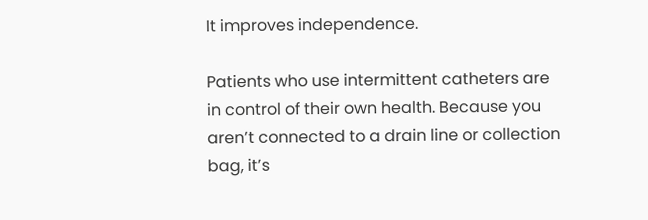It improves independence.

Patients who use intermittent catheters are in control of their own health. Because you aren’t connected to a drain line or collection bag, it’s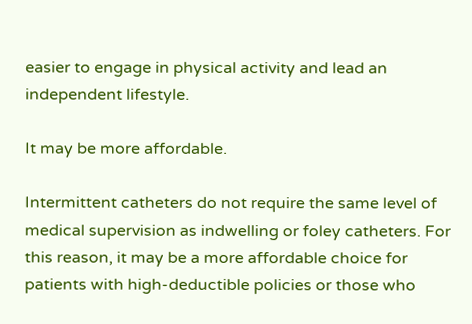easier to engage in physical activity and lead an independent lifestyle.

It may be more affordable.

Intermittent catheters do not require the same level of medical supervision as indwelling or foley catheters. For this reason, it may be a more affordable choice for patients with high-deductible policies or those who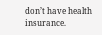don’t have health insurance.